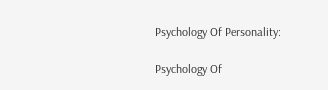Psychology Of Personality:

Psychology Of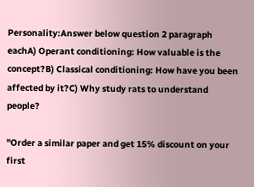Personality:Answer below question 2 paragraph eachA) Operant conditioning: How valuable is the concept?B) Classical conditioning: How have you been affected by it?C) Why study rats to understand people?

"Order a similar paper and get 15% discount on your first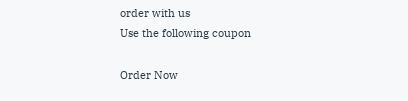order with us
Use the following coupon

Order Now